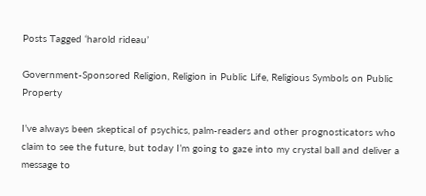Posts Tagged ‘harold rideau’

Government-Sponsored Religion, Religion in Public Life, Religious Symbols on Public Property

I’ve always been skeptical of psychics, palm-readers and other prognosticators who claim to see the future, but today I’m going to gaze into my crystal ball and deliver a message to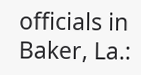officials in Baker, La.: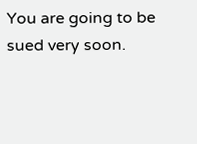You are going to be sued very soon.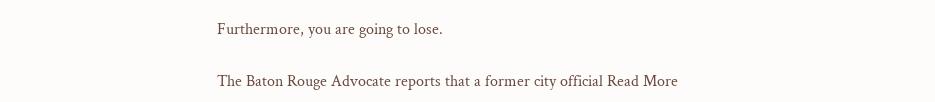Furthermore, you are going to lose.

The Baton Rouge Advocate reports that a former city official Read More